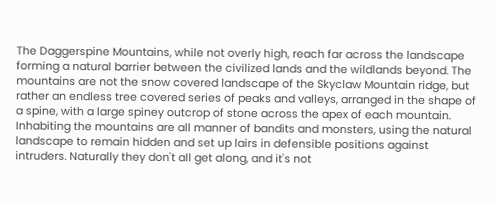The Daggerspine Mountains, while not overly high, reach far across the landscape forming a natural barrier between the civilized lands and the wildlands beyond. The mountains are not the snow covered landscape of the Skyclaw Mountain ridge, but rather an endless tree covered series of peaks and valleys, arranged in the shape of a spine, with a large spiney outcrop of stone across the apex of each mountain. Inhabiting the mountains are all manner of bandits and monsters, using the natural landscape to remain hidden and set up lairs in defensible positions against intruders. Naturally they don't all get along, and it's not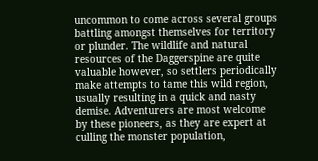uncommon to come across several groups battling amongst themselves for territory or plunder. The wildlife and natural resources of the Daggerspine are quite valuable however, so settlers periodically make attempts to tame this wild region, usually resulting in a quick and nasty demise. Adventurers are most welcome by these pioneers, as they are expert at culling the monster population,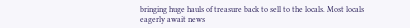bringing huge hauls of treasure back to sell to the locals. Most locals eagerly await news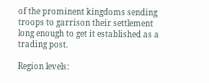of the prominent kingdoms sending troops to garrison their settlement long enough to get it established as a trading post.

Region levels: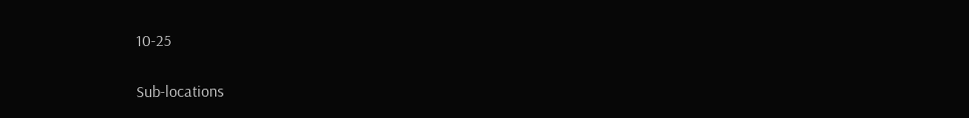10-25

Sub-locations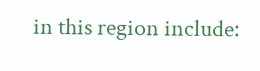in this region include: